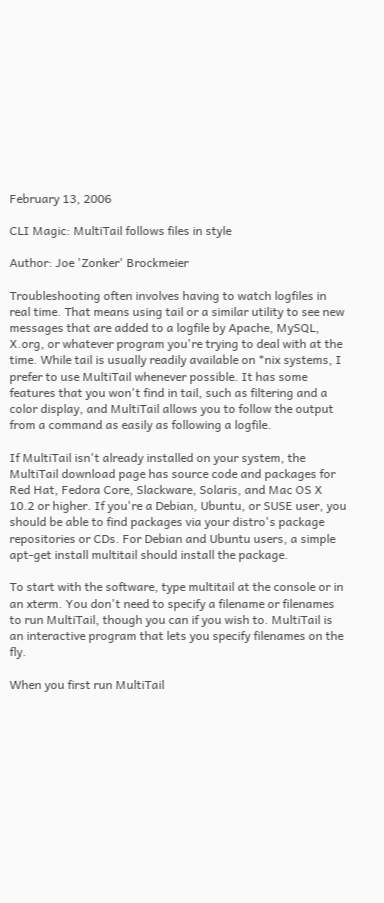February 13, 2006

CLI Magic: MultiTail follows files in style

Author: Joe 'Zonker' Brockmeier

Troubleshooting often involves having to watch logfiles in real time. That means using tail or a similar utility to see new messages that are added to a logfile by Apache, MySQL, X.org, or whatever program you're trying to deal with at the time. While tail is usually readily available on *nix systems, I prefer to use MultiTail whenever possible. It has some features that you won't find in tail, such as filtering and a color display, and MultiTail allows you to follow the output from a command as easily as following a logfile.

If MultiTail isn't already installed on your system, the MultiTail download page has source code and packages for Red Hat, Fedora Core, Slackware, Solaris, and Mac OS X 10.2 or higher. If you're a Debian, Ubuntu, or SUSE user, you should be able to find packages via your distro's package repositories or CDs. For Debian and Ubuntu users, a simple apt-get install multitail should install the package.

To start with the software, type multitail at the console or in an xterm. You don't need to specify a filename or filenames to run MultiTail, though you can if you wish to. MultiTail is an interactive program that lets you specify filenames on the fly.

When you first run MultiTail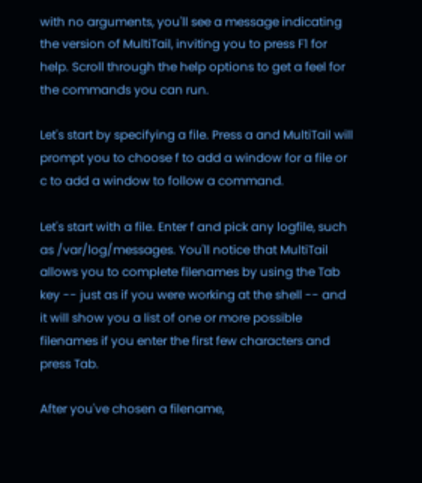with no arguments, you'll see a message indicating the version of MultiTail, inviting you to press F1 for help. Scroll through the help options to get a feel for the commands you can run.

Let's start by specifying a file. Press a and MultiTail will prompt you to choose f to add a window for a file or c to add a window to follow a command.

Let's start with a file. Enter f and pick any logfile, such as /var/log/messages. You'll notice that MultiTail allows you to complete filenames by using the Tab key -- just as if you were working at the shell -- and it will show you a list of one or more possible filenames if you enter the first few characters and press Tab.

After you've chosen a filename,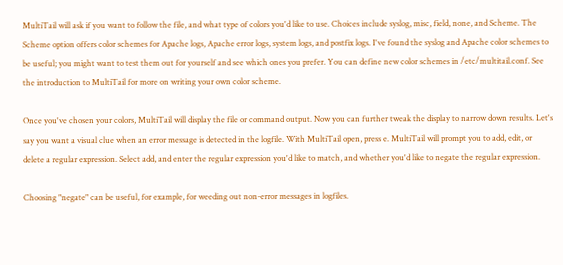MultiTail will ask if you want to follow the file, and what type of colors you'd like to use. Choices include syslog, misc, field, none, and Scheme. The Scheme option offers color schemes for Apache logs, Apache error logs, system logs, and postfix logs. I've found the syslog and Apache color schemes to be useful; you might want to test them out for yourself and see which ones you prefer. You can define new color schemes in /etc/multitail.conf. See the introduction to MultiTail for more on writing your own color scheme.

Once you've chosen your colors, MultiTail will display the file or command output. Now you can further tweak the display to narrow down results. Let's say you want a visual clue when an error message is detected in the logfile. With MultiTail open, press e. MultiTail will prompt you to add, edit, or delete a regular expression. Select add, and enter the regular expression you'd like to match, and whether you'd like to negate the regular expression.

Choosing "negate" can be useful, for example, for weeding out non-error messages in logfiles.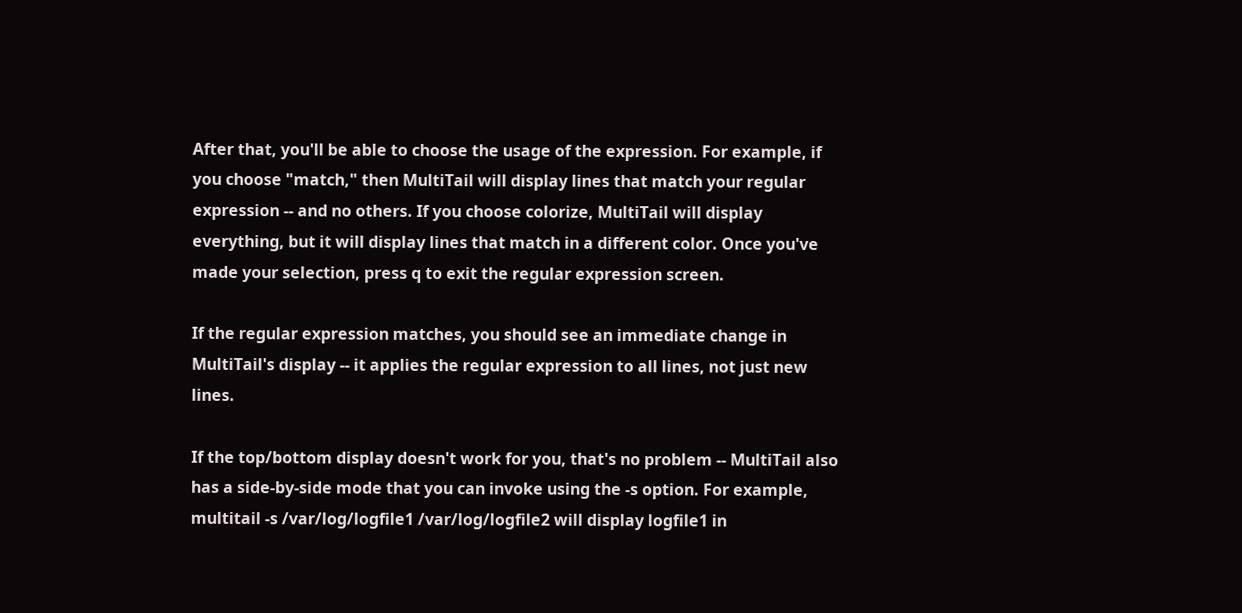After that, you'll be able to choose the usage of the expression. For example, if you choose "match," then MultiTail will display lines that match your regular expression -- and no others. If you choose colorize, MultiTail will display everything, but it will display lines that match in a different color. Once you've made your selection, press q to exit the regular expression screen.

If the regular expression matches, you should see an immediate change in MultiTail's display -- it applies the regular expression to all lines, not just new lines.

If the top/bottom display doesn't work for you, that's no problem -- MultiTail also has a side-by-side mode that you can invoke using the -s option. For example, multitail -s /var/log/logfile1 /var/log/logfile2 will display logfile1 in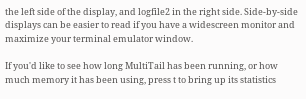the left side of the display, and logfile2 in the right side. Side-by-side displays can be easier to read if you have a widescreen monitor and maximize your terminal emulator window.

If you'd like to see how long MultiTail has been running, or how much memory it has been using, press t to bring up its statistics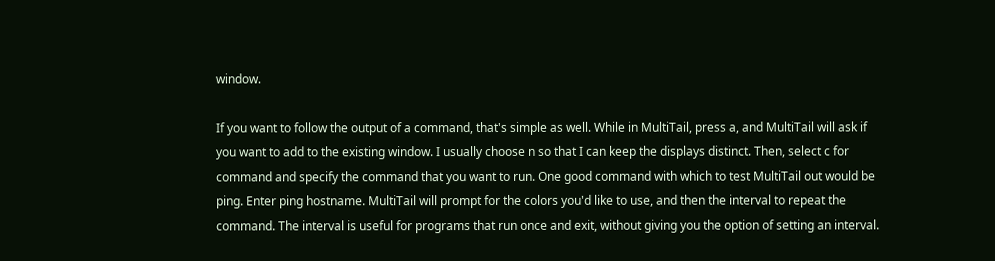window.

If you want to follow the output of a command, that's simple as well. While in MultiTail, press a, and MultiTail will ask if you want to add to the existing window. I usually choose n so that I can keep the displays distinct. Then, select c for command and specify the command that you want to run. One good command with which to test MultiTail out would be ping. Enter ping hostname. MultiTail will prompt for the colors you'd like to use, and then the interval to repeat the command. The interval is useful for programs that run once and exit, without giving you the option of setting an interval.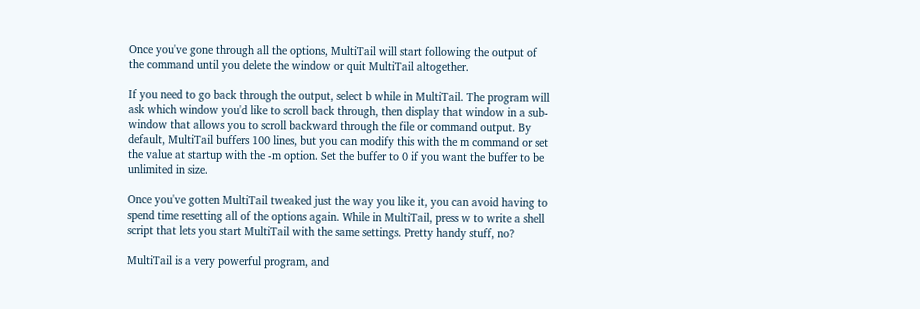Once you've gone through all the options, MultiTail will start following the output of the command until you delete the window or quit MultiTail altogether.

If you need to go back through the output, select b while in MultiTail. The program will ask which window you'd like to scroll back through, then display that window in a sub-window that allows you to scroll backward through the file or command output. By default, MultiTail buffers 100 lines, but you can modify this with the m command or set the value at startup with the -m option. Set the buffer to 0 if you want the buffer to be unlimited in size.

Once you've gotten MultiTail tweaked just the way you like it, you can avoid having to spend time resetting all of the options again. While in MultiTail, press w to write a shell script that lets you start MultiTail with the same settings. Pretty handy stuff, no?

MultiTail is a very powerful program, and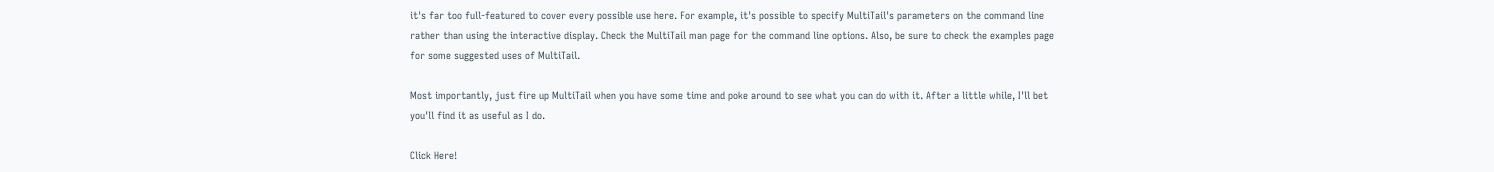it's far too full-featured to cover every possible use here. For example, it's possible to specify MultiTail's parameters on the command line rather than using the interactive display. Check the MultiTail man page for the command line options. Also, be sure to check the examples page for some suggested uses of MultiTail.

Most importantly, just fire up MultiTail when you have some time and poke around to see what you can do with it. After a little while, I'll bet you'll find it as useful as I do.

Click Here!